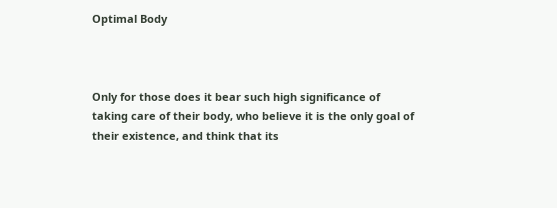Optimal Body



Only for those does it bear such high significance of taking care of their body, who believe it is the only goal of their existence, and think that its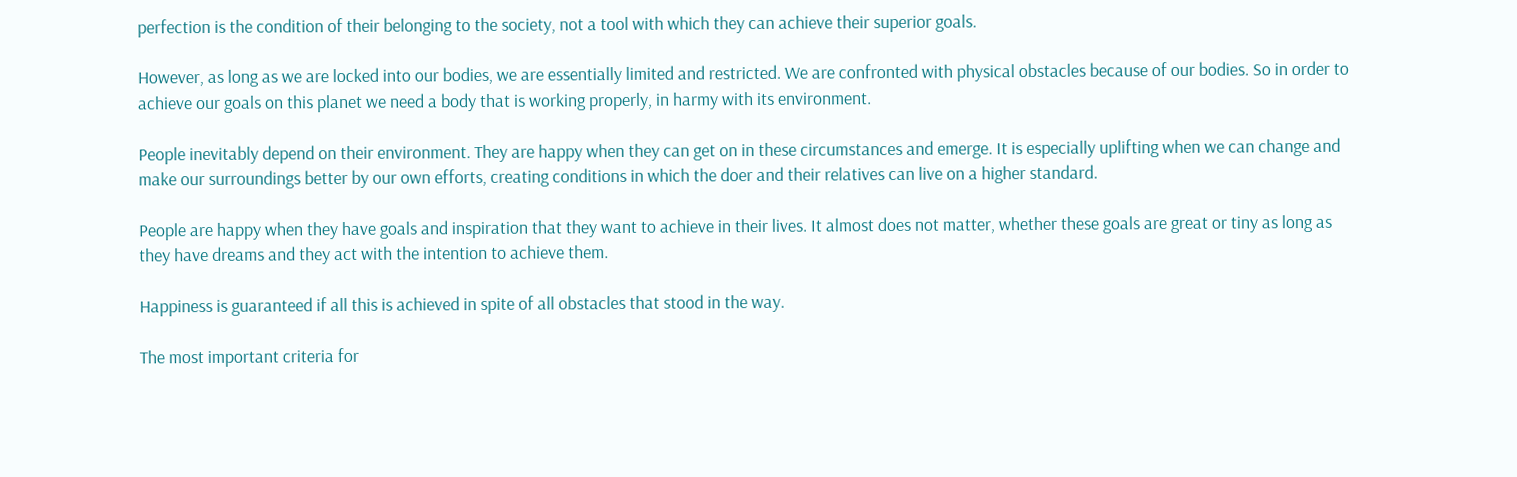perfection is the condition of their belonging to the society, not a tool with which they can achieve their superior goals.

However, as long as we are locked into our bodies, we are essentially limited and restricted. We are confronted with physical obstacles because of our bodies. So in order to achieve our goals on this planet we need a body that is working properly, in harmy with its environment.

People inevitably depend on their environment. They are happy when they can get on in these circumstances and emerge. It is especially uplifting when we can change and make our surroundings better by our own efforts, creating conditions in which the doer and their relatives can live on a higher standard.

People are happy when they have goals and inspiration that they want to achieve in their lives. It almost does not matter, whether these goals are great or tiny as long as they have dreams and they act with the intention to achieve them.

Happiness is guaranteed if all this is achieved in spite of all obstacles that stood in the way.

The most important criteria for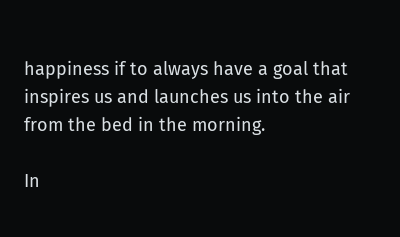happiness if to always have a goal that inspires us and launches us into the air from the bed in the morning.

In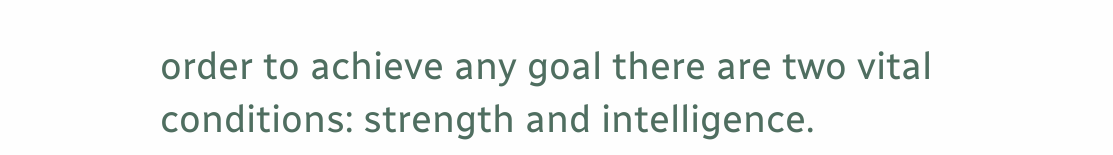order to achieve any goal there are two vital conditions: strength and intelligence.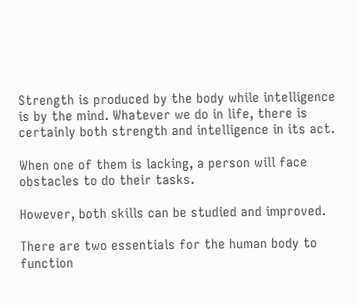Strength is produced by the body while intelligence is by the mind. Whatever we do in life, there is certainly both strength and intelligence in its act.

When one of them is lacking, a person will face obstacles to do their tasks.

However, both skills can be studied and improved.

There are two essentials for the human body to function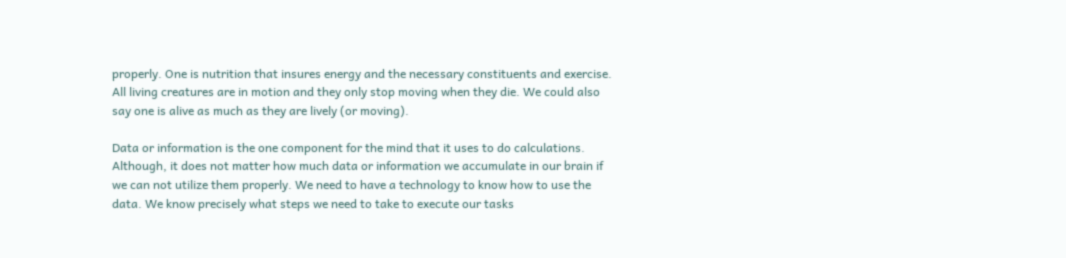properly. One is nutrition that insures energy and the necessary constituents and exercise. All living creatures are in motion and they only stop moving when they die. We could also say one is alive as much as they are lively (or moving).

Data or information is the one component for the mind that it uses to do calculations. Although, it does not matter how much data or information we accumulate in our brain if we can not utilize them properly. We need to have a technology to know how to use the data. We know precisely what steps we need to take to execute our tasks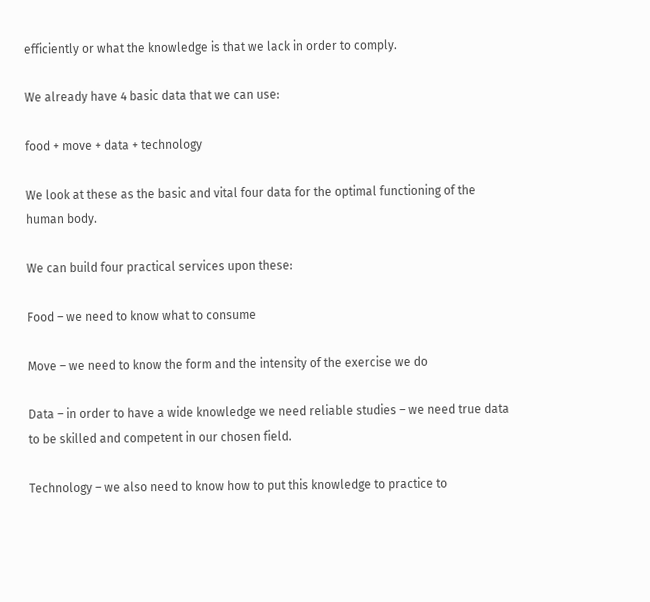efficiently or what the knowledge is that we lack in order to comply.

We already have 4 basic data that we can use:

food + move + data + technology

We look at these as the basic and vital four data for the optimal functioning of the human body.

We can build four practical services upon these:

Food – we need to know what to consume

Move – we need to know the form and the intensity of the exercise we do

Data – in order to have a wide knowledge we need reliable studies – we need true data to be skilled and competent in our chosen field.

Technology – we also need to know how to put this knowledge to practice to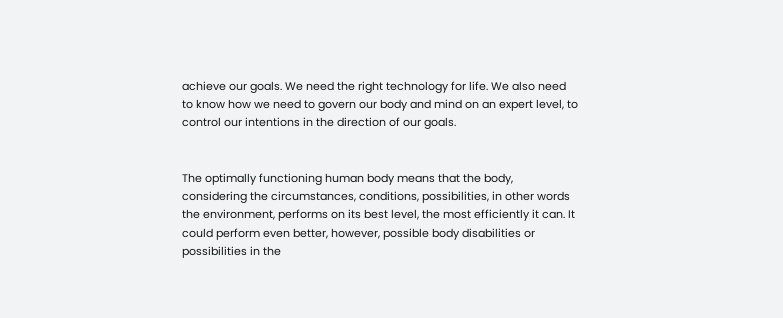achieve our goals. We need the right technology for life. We also need to know how we need to govern our body and mind on an expert level, to control our intentions in the direction of our goals.


The optimally functioning human body means that the body, considering the circumstances, conditions, possibilities, in other words the environment, performs on its best level, the most efficiently it can. It could perform even better, however, possible body disabilities or possibilities in the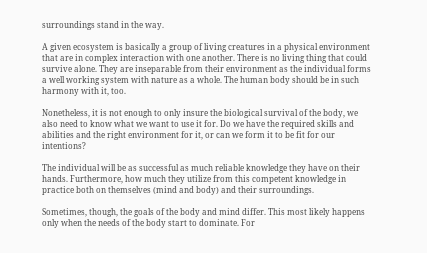surroundings stand in the way.

A given ecosystem is basically a group of living creatures in a physical environment that are in complex interaction with one another. There is no living thing that could survive alone. They are inseparable from their environment as the individual forms a well working system with nature as a whole. The human body should be in such harmony with it, too.

Nonetheless, it is not enough to only insure the biological survival of the body, we also need to know what we want to use it for. Do we have the required skills and abilities and the right environment for it, or can we form it to be fit for our intentions?

The individual will be as successful as much reliable knowledge they have on their hands. Furthermore, how much they utilize from this competent knowledge in practice both on themselves (mind and body) and their surroundings.

Sometimes, though, the goals of the body and mind differ. This most likely happens only when the needs of the body start to dominate. For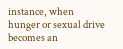instance, when hunger or sexual drive becomes an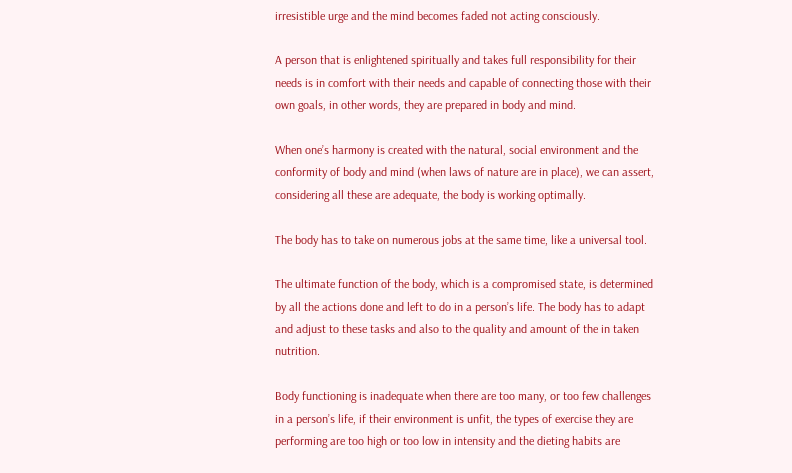irresistible urge and the mind becomes faded not acting consciously.

A person that is enlightened spiritually and takes full responsibility for their needs is in comfort with their needs and capable of connecting those with their own goals, in other words, they are prepared in body and mind.

When one’s harmony is created with the natural, social environment and the conformity of body and mind (when laws of nature are in place), we can assert, considering all these are adequate, the body is working optimally.

The body has to take on numerous jobs at the same time, like a universal tool.

The ultimate function of the body, which is a compromised state, is determined by all the actions done and left to do in a person’s life. The body has to adapt and adjust to these tasks and also to the quality and amount of the in taken nutrition.

Body functioning is inadequate when there are too many, or too few challenges in a person’s life, if their environment is unfit, the types of exercise they are performing are too high or too low in intensity and the dieting habits are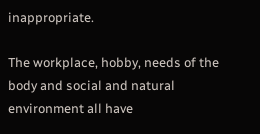inappropriate.

The workplace, hobby, needs of the body and social and natural environment all have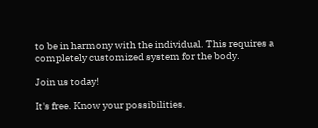to be in harmony with the individual. This requires a completely customized system for the body.

Join us today!

It's free. Know your possibilities.